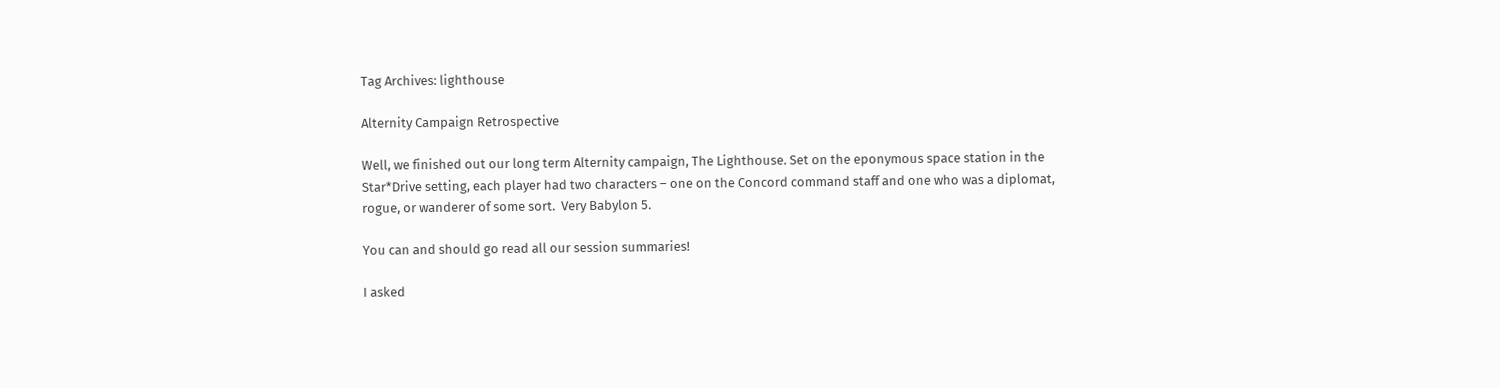Tag Archives: lighthouse

Alternity Campaign Retrospective

Well, we finished out our long term Alternity campaign, The Lighthouse. Set on the eponymous space station in the Star*Drive setting, each player had two characters – one on the Concord command staff and one who was a diplomat, rogue, or wanderer of some sort.  Very Babylon 5.

You can and should go read all our session summaries!

I asked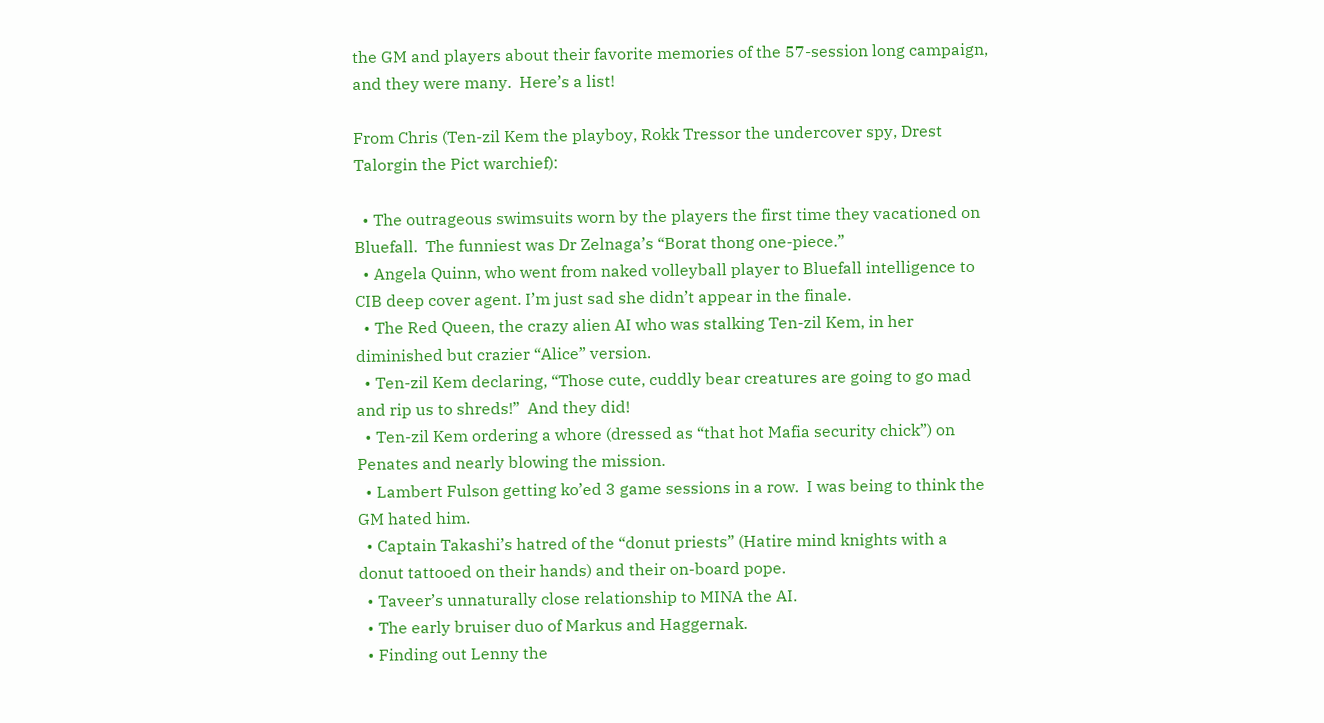the GM and players about their favorite memories of the 57-session long campaign, and they were many.  Here’s a list!

From Chris (Ten-zil Kem the playboy, Rokk Tressor the undercover spy, Drest Talorgin the Pict warchief):

  • The outrageous swimsuits worn by the players the first time they vacationed on Bluefall.  The funniest was Dr Zelnaga’s “Borat thong one-piece.”
  • Angela Quinn, who went from naked volleyball player to Bluefall intelligence to CIB deep cover agent. I’m just sad she didn’t appear in the finale.
  • The Red Queen, the crazy alien AI who was stalking Ten-zil Kem, in her diminished but crazier “Alice” version.
  • Ten-zil Kem declaring, “Those cute, cuddly bear creatures are going to go mad and rip us to shreds!”  And they did!
  • Ten-zil Kem ordering a whore (dressed as “that hot Mafia security chick”) on Penates and nearly blowing the mission.
  • Lambert Fulson getting ko’ed 3 game sessions in a row.  I was being to think the GM hated him.
  • Captain Takashi’s hatred of the “donut priests” (Hatire mind knights with a donut tattooed on their hands) and their on-board pope.
  • Taveer’s unnaturally close relationship to MINA the AI.
  • The early bruiser duo of Markus and Haggernak.
  • Finding out Lenny the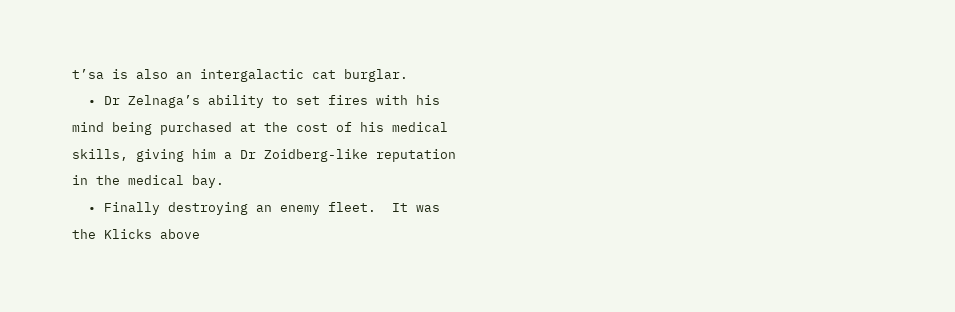t’sa is also an intergalactic cat burglar.
  • Dr Zelnaga’s ability to set fires with his mind being purchased at the cost of his medical skills, giving him a Dr Zoidberg-like reputation in the medical bay.
  • Finally destroying an enemy fleet.  It was the Klicks above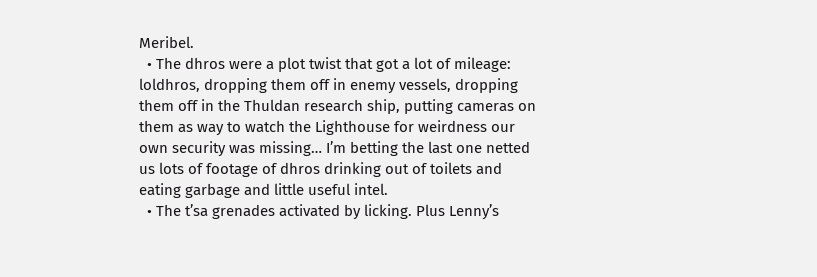Meribel.
  • The dhros were a plot twist that got a lot of mileage:  loldhros, dropping them off in enemy vessels, dropping them off in the Thuldan research ship, putting cameras on them as way to watch the Lighthouse for weirdness our own security was missing… I’m betting the last one netted us lots of footage of dhros drinking out of toilets and eating garbage and little useful intel.
  • The t’sa grenades activated by licking. Plus Lenny’s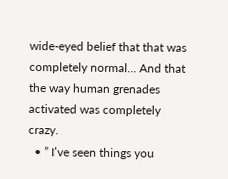wide-eyed belief that that was completely normal… And that the way human grenades activated was completely crazy.
  • ” I’ve seen things you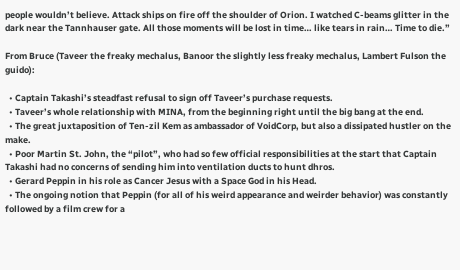people wouldn’t believe. Attack ships on fire off the shoulder of Orion. I watched C-beams glitter in the dark near the Tannhauser gate. All those moments will be lost in time… like tears in rain… Time to die.”

From Bruce (Taveer the freaky mechalus, Banoor the slightly less freaky mechalus, Lambert Fulson the guido):

  • Captain Takashi’s steadfast refusal to sign off Taveer’s purchase requests.
  • Taveer’s whole relationship with MINA, from the beginning right until the big bang at the end.
  • The great juxtaposition of Ten-zil Kem as ambassador of VoidCorp, but also a dissipated hustler on the make.
  • Poor Martin St. John, the “pilot”, who had so few official responsibilities at the start that Captain Takashi had no concerns of sending him into ventilation ducts to hunt dhros.
  • Gerard Peppin in his role as Cancer Jesus with a Space God in his Head.
  • The ongoing notion that Peppin (for all of his weird appearance and weirder behavior) was constantly followed by a film crew for a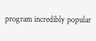program incredibly popular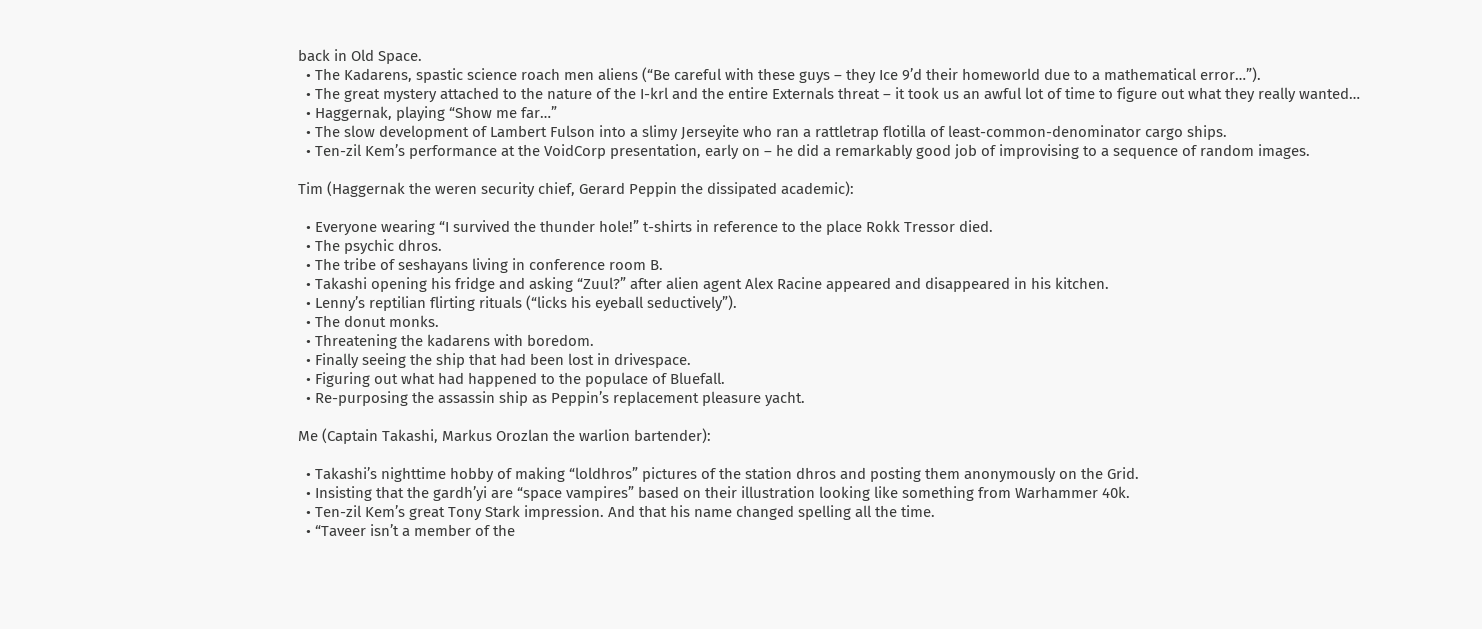back in Old Space.
  • The Kadarens, spastic science roach men aliens (“Be careful with these guys – they Ice 9’d their homeworld due to a mathematical error…”).
  • The great mystery attached to the nature of the I-krl and the entire Externals threat – it took us an awful lot of time to figure out what they really wanted…
  • Haggernak, playing “Show me far…”
  • The slow development of Lambert Fulson into a slimy Jerseyite who ran a rattletrap flotilla of least-common-denominator cargo ships.
  • Ten-zil Kem’s performance at the VoidCorp presentation, early on – he did a remarkably good job of improvising to a sequence of random images.

Tim (Haggernak the weren security chief, Gerard Peppin the dissipated academic):

  • Everyone wearing “I survived the thunder hole!” t-shirts in reference to the place Rokk Tressor died.
  • The psychic dhros.
  • The tribe of seshayans living in conference room B.
  • Takashi opening his fridge and asking “Zuul?” after alien agent Alex Racine appeared and disappeared in his kitchen.
  • Lenny’s reptilian flirting rituals (“licks his eyeball seductively”).
  • The donut monks.
  • Threatening the kadarens with boredom.
  • Finally seeing the ship that had been lost in drivespace.
  • Figuring out what had happened to the populace of Bluefall.
  • Re-purposing the assassin ship as Peppin’s replacement pleasure yacht.

Me (Captain Takashi, Markus Orozlan the warlion bartender):

  • Takashi’s nighttime hobby of making “loldhros” pictures of the station dhros and posting them anonymously on the Grid.
  • Insisting that the gardh’yi are “space vampires” based on their illustration looking like something from Warhammer 40k.
  • Ten-zil Kem’s great Tony Stark impression. And that his name changed spelling all the time.
  • “Taveer isn’t a member of the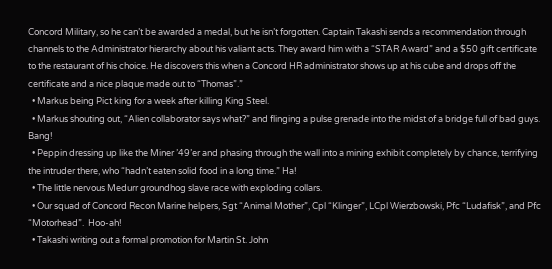Concord Military, so he can’t be awarded a medal, but he isn’t forgotten. Captain Takashi sends a recommendation through channels to the Administrator hierarchy about his valiant acts. They award him with a “STAR Award” and a $50 gift certificate to the restaurant of his choice. He discovers this when a Concord HR administrator shows up at his cube and drops off the certificate and a nice plaque made out to “Thomas”.”
  • Markus being Pict king for a week after killing King Steel.
  • Markus shouting out, “Alien collaborator says what?” and flinging a pulse grenade into the midst of a bridge full of bad guys. Bang!
  • Peppin dressing up like the Miner ’49’er and phasing through the wall into a mining exhibit completely by chance, terrifying the intruder there, who “hadn’t eaten solid food in a long time.” Ha!
  • The little nervous Medurr groundhog slave race with exploding collars.
  • Our squad of Concord Recon Marine helpers, Sgt “Animal Mother”, Cpl “Klinger”, LCpl Wierzbowski, Pfc “Ludafisk”, and Pfc “Motorhead”.  Hoo-ah!
  • Takashi writing out a formal promotion for Martin St. John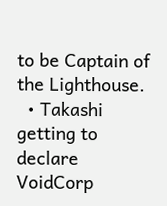to be Captain of the Lighthouse.
  • Takashi getting to declare VoidCorp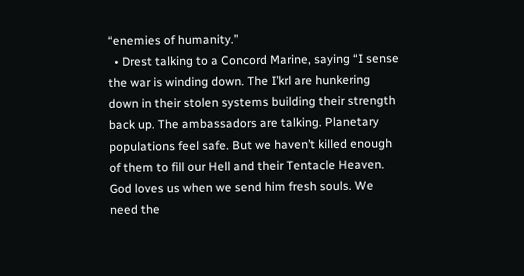“enemies of humanity.”
  • Drest talking to a Concord Marine, saying “I sense the war is winding down. The I’krl are hunkering down in their stolen systems building their strength back up. The ambassadors are talking. Planetary populations feel safe. But we haven’t killed enough of them to fill our Hell and their Tentacle Heaven. God loves us when we send him fresh souls. We need the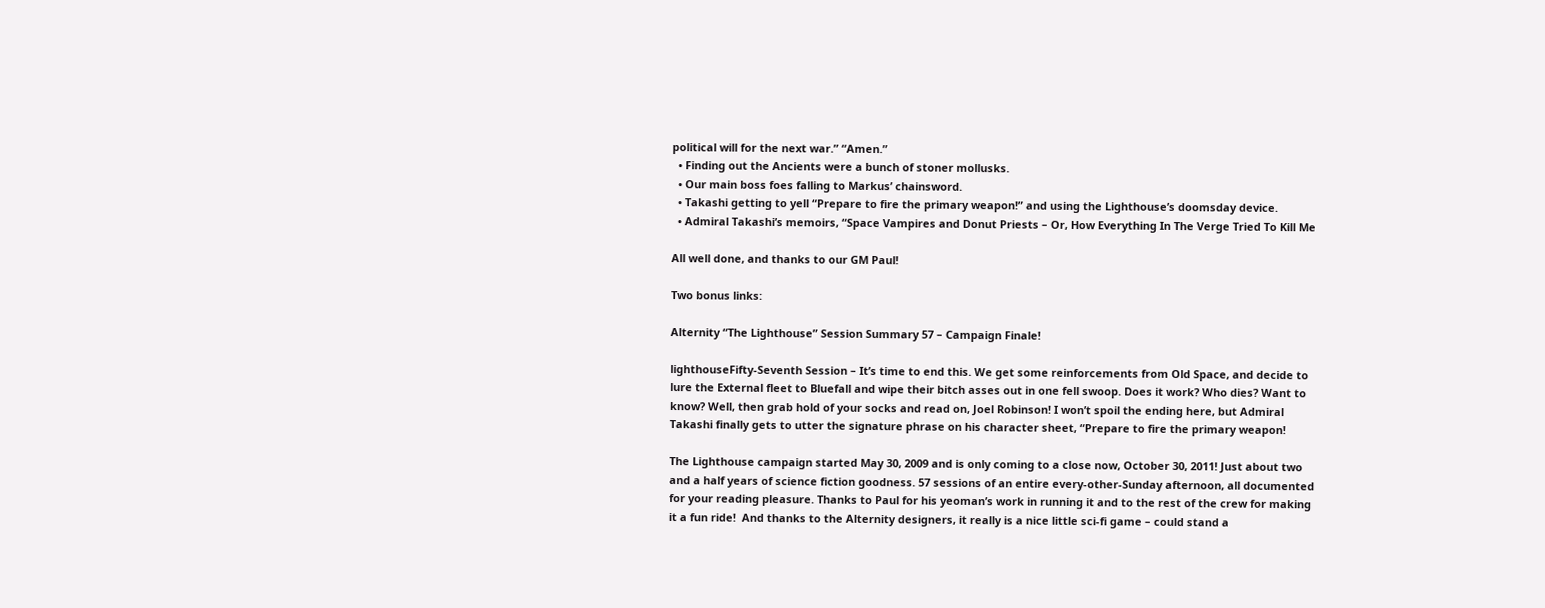political will for the next war.” “Amen.”
  • Finding out the Ancients were a bunch of stoner mollusks.
  • Our main boss foes falling to Markus’ chainsword.
  • Takashi getting to yell “Prepare to fire the primary weapon!” and using the Lighthouse’s doomsday device.
  • Admiral Takashi’s memoirs, “Space Vampires and Donut Priests – Or, How Everything In The Verge Tried To Kill Me

All well done, and thanks to our GM Paul!

Two bonus links:

Alternity “The Lighthouse” Session Summary 57 – Campaign Finale!

lighthouseFifty-Seventh Session – It’s time to end this. We get some reinforcements from Old Space, and decide to lure the External fleet to Bluefall and wipe their bitch asses out in one fell swoop. Does it work? Who dies? Want to know? Well, then grab hold of your socks and read on, Joel Robinson! I won’t spoil the ending here, but Admiral Takashi finally gets to utter the signature phrase on his character sheet, “Prepare to fire the primary weapon!

The Lighthouse campaign started May 30, 2009 and is only coming to a close now, October 30, 2011! Just about two and a half years of science fiction goodness. 57 sessions of an entire every-other-Sunday afternoon, all documented for your reading pleasure. Thanks to Paul for his yeoman’s work in running it and to the rest of the crew for making it a fun ride!  And thanks to the Alternity designers, it really is a nice little sci-fi game – could stand a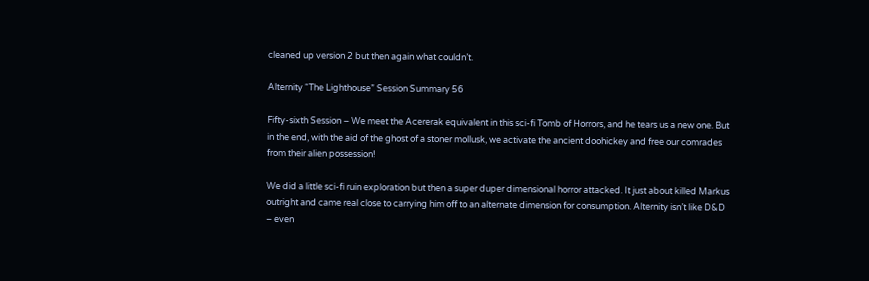cleaned up version 2 but then again what couldn’t.

Alternity “The Lighthouse” Session Summary 56

Fifty-sixth Session – We meet the Acererak equivalent in this sci-fi Tomb of Horrors, and he tears us a new one. But in the end, with the aid of the ghost of a stoner mollusk, we activate the ancient doohickey and free our comrades from their alien possession!

We did a little sci-fi ruin exploration but then a super duper dimensional horror attacked. It just about killed Markus outright and came real close to carrying him off to an alternate dimension for consumption. Alternity isn’t like D&D – even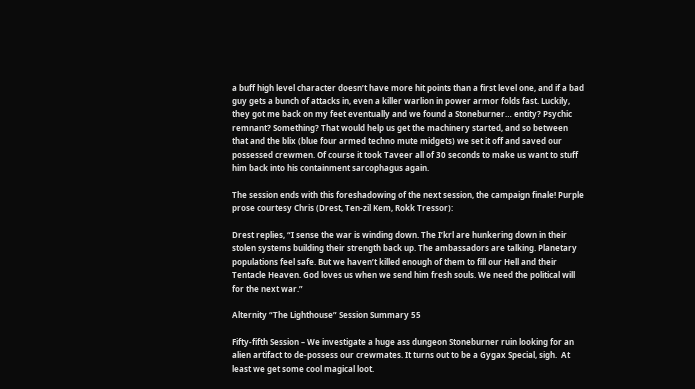a buff high level character doesn’t have more hit points than a first level one, and if a bad guy gets a bunch of attacks in, even a killer warlion in power armor folds fast. Luckily, they got me back on my feet eventually and we found a Stoneburner… entity? Psychic remnant? Something? That would help us get the machinery started, and so between that and the blix (blue four armed techno mute midgets) we set it off and saved our possessed crewmen. Of course it took Taveer all of 30 seconds to make us want to stuff him back into his containment sarcophagus again.

The session ends with this foreshadowing of the next session, the campaign finale! Purple prose courtesy Chris (Drest, Ten-zil Kem, Rokk Tressor):

Drest replies, “I sense the war is winding down. The I’krl are hunkering down in their stolen systems building their strength back up. The ambassadors are talking. Planetary populations feel safe. But we haven’t killed enough of them to fill our Hell and their Tentacle Heaven. God loves us when we send him fresh souls. We need the political will for the next war.”

Alternity “The Lighthouse” Session Summary 55

Fifty-fifth Session – We investigate a huge ass dungeon Stoneburner ruin looking for an alien artifact to de-possess our crewmates. It turns out to be a Gygax Special, sigh.  At least we get some cool magical loot.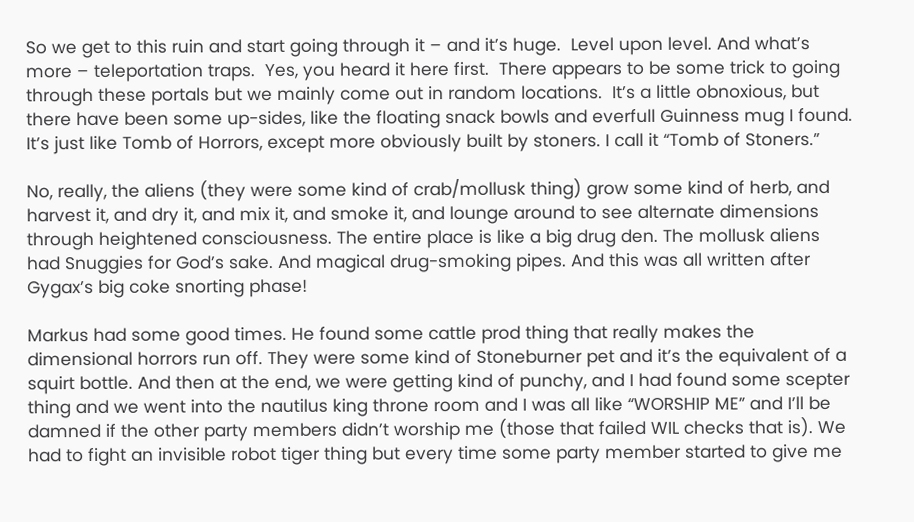So we get to this ruin and start going through it – and it’s huge.  Level upon level. And what’s more – teleportation traps.  Yes, you heard it here first.  There appears to be some trick to going through these portals but we mainly come out in random locations.  It’s a little obnoxious, but there have been some up-sides, like the floating snack bowls and everfull Guinness mug I found.  It’s just like Tomb of Horrors, except more obviously built by stoners. I call it “Tomb of Stoners.”

No, really, the aliens (they were some kind of crab/mollusk thing) grow some kind of herb, and harvest it, and dry it, and mix it, and smoke it, and lounge around to see alternate dimensions through heightened consciousness. The entire place is like a big drug den. The mollusk aliens had Snuggies for God’s sake. And magical drug-smoking pipes. And this was all written after Gygax’s big coke snorting phase!

Markus had some good times. He found some cattle prod thing that really makes the dimensional horrors run off. They were some kind of Stoneburner pet and it’s the equivalent of a squirt bottle. And then at the end, we were getting kind of punchy, and I had found some scepter thing and we went into the nautilus king throne room and I was all like “WORSHIP ME” and I’ll be damned if the other party members didn’t worship me (those that failed WIL checks that is). We had to fight an invisible robot tiger thing but every time some party member started to give me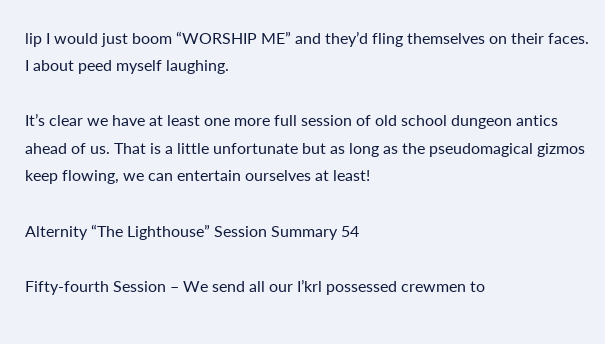lip I would just boom “WORSHIP ME” and they’d fling themselves on their faces. I about peed myself laughing.

It’s clear we have at least one more full session of old school dungeon antics ahead of us. That is a little unfortunate but as long as the pseudomagical gizmos keep flowing, we can entertain ourselves at least!

Alternity “The Lighthouse” Session Summary 54

Fifty-fourth Session – We send all our I’krl possessed crewmen to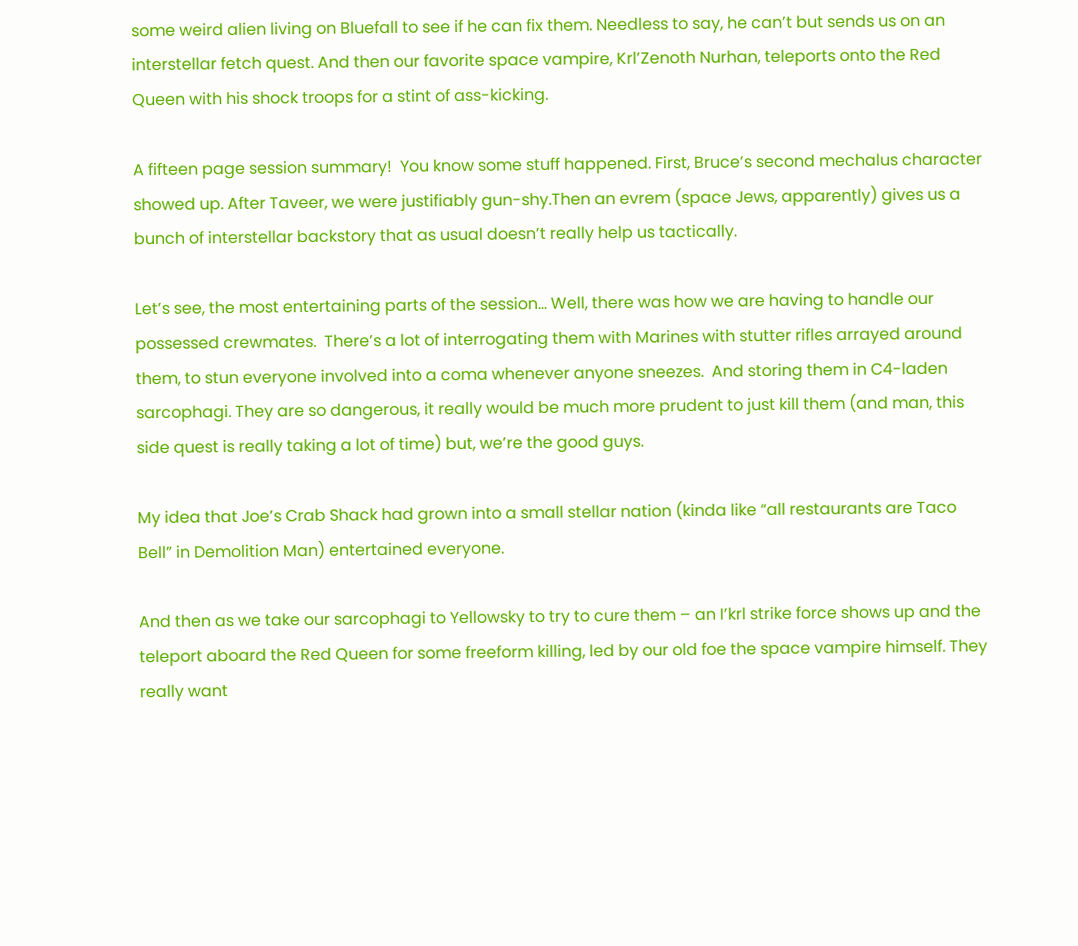some weird alien living on Bluefall to see if he can fix them. Needless to say, he can’t but sends us on an interstellar fetch quest. And then our favorite space vampire, Krl’Zenoth Nurhan, teleports onto the Red Queen with his shock troops for a stint of ass-kicking.

A fifteen page session summary!  You know some stuff happened. First, Bruce’s second mechalus character showed up. After Taveer, we were justifiably gun-shy.Then an evrem (space Jews, apparently) gives us a bunch of interstellar backstory that as usual doesn’t really help us tactically.

Let’s see, the most entertaining parts of the session… Well, there was how we are having to handle our possessed crewmates.  There’s a lot of interrogating them with Marines with stutter rifles arrayed around them, to stun everyone involved into a coma whenever anyone sneezes.  And storing them in C4-laden sarcophagi. They are so dangerous, it really would be much more prudent to just kill them (and man, this side quest is really taking a lot of time) but, we’re the good guys.

My idea that Joe’s Crab Shack had grown into a small stellar nation (kinda like “all restaurants are Taco Bell” in Demolition Man) entertained everyone.

And then as we take our sarcophagi to Yellowsky to try to cure them – an I’krl strike force shows up and the teleport aboard the Red Queen for some freeform killing, led by our old foe the space vampire himself. They really want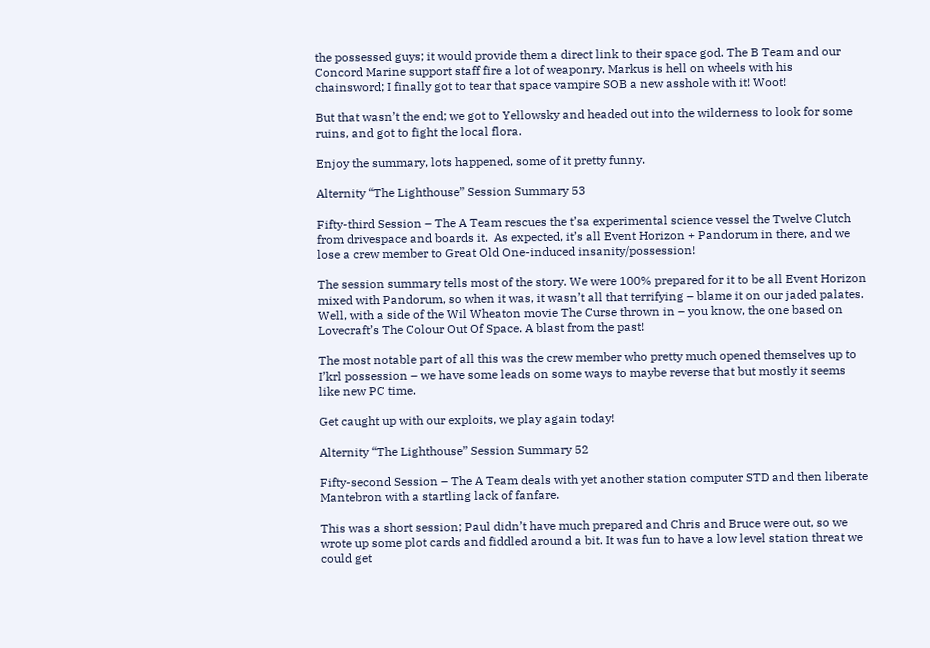the possessed guys; it would provide them a direct link to their space god. The B Team and our Concord Marine support staff fire a lot of weaponry. Markus is hell on wheels with his chainsword; I finally got to tear that space vampire SOB a new asshole with it! Woot!

But that wasn’t the end; we got to Yellowsky and headed out into the wilderness to look for some ruins, and got to fight the local flora.

Enjoy the summary, lots happened, some of it pretty funny.

Alternity “The Lighthouse” Session Summary 53

Fifty-third Session – The A Team rescues the t’sa experimental science vessel the Twelve Clutch from drivespace and boards it.  As expected, it’s all Event Horizon + Pandorum in there, and we lose a crew member to Great Old One-induced insanity/possession!

The session summary tells most of the story. We were 100% prepared for it to be all Event Horizon mixed with Pandorum, so when it was, it wasn’t all that terrifying – blame it on our jaded palates.  Well, with a side of the Wil Wheaton movie The Curse thrown in – you know, the one based on Lovecraft’s The Colour Out Of Space. A blast from the past!

The most notable part of all this was the crew member who pretty much opened themselves up to I’krl possession – we have some leads on some ways to maybe reverse that but mostly it seems like new PC time.

Get caught up with our exploits, we play again today!

Alternity “The Lighthouse” Session Summary 52

Fifty-second Session – The A Team deals with yet another station computer STD and then liberate Mantebron with a startling lack of fanfare.

This was a short session; Paul didn’t have much prepared and Chris and Bruce were out, so we wrote up some plot cards and fiddled around a bit. It was fun to have a low level station threat we could get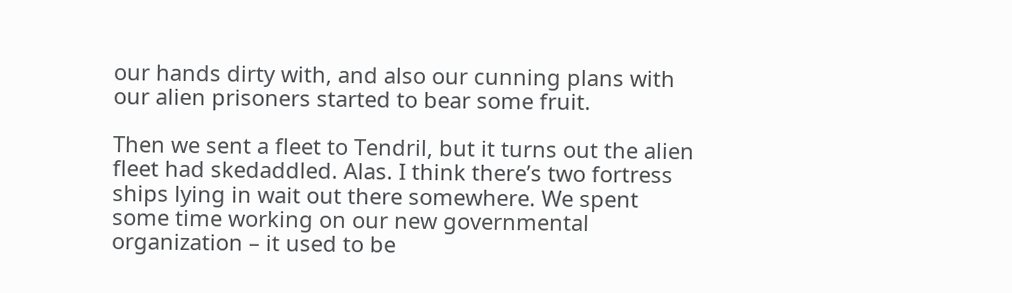our hands dirty with, and also our cunning plans with our alien prisoners started to bear some fruit.

Then we sent a fleet to Tendril, but it turns out the alien fleet had skedaddled. Alas. I think there’s two fortress ships lying in wait out there somewhere. We spent some time working on our new governmental organization – it used to be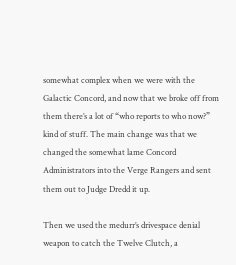somewhat complex when we were with the Galactic Concord, and now that we broke off from them there’s a lot of “who reports to who now?” kind of stuff. The main change was that we changed the somewhat lame Concord Administrators into the Verge Rangers and sent them out to Judge Dredd it up.

Then we used the medurr’s drivespace denial weapon to catch the Twelve Clutch, a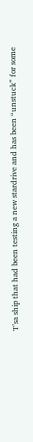T’sa ship that had been testing a new stardrive and has been “unstuck” for some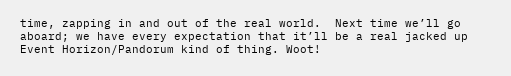time, zapping in and out of the real world.  Next time we’ll go aboard; we have every expectation that it’ll be a real jacked up Event Horizon/Pandorum kind of thing. Woot!